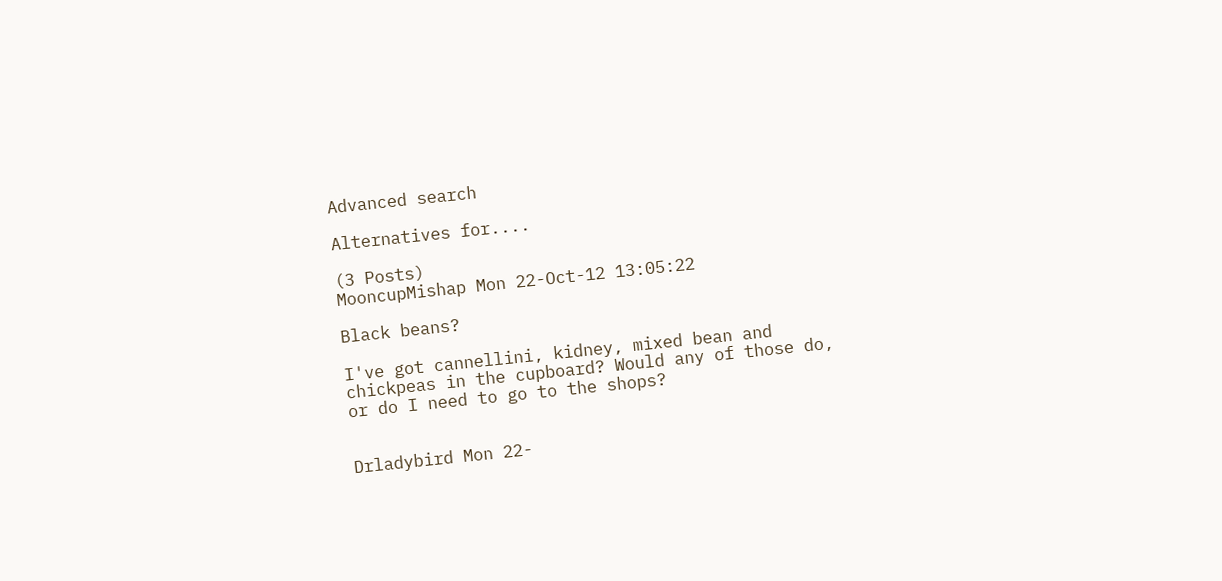Advanced search

Alternatives for....

(3 Posts)
MooncupMishap Mon 22-Oct-12 13:05:22

Black beans?

I've got cannellini, kidney, mixed bean and chickpeas in the cupboard? Would any of those do, or do I need to go to the shops?


Drladybird Mon 22-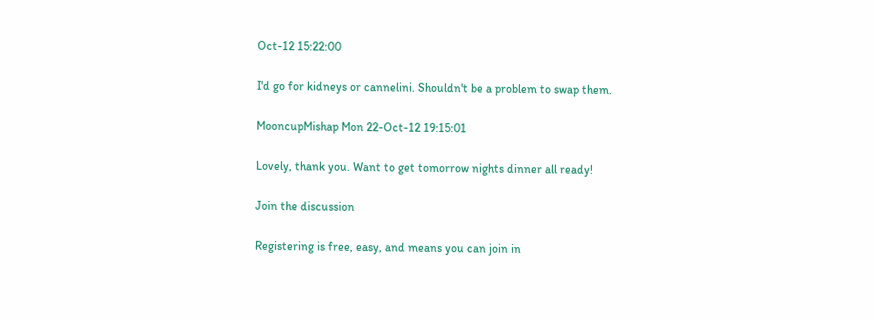Oct-12 15:22:00

I'd go for kidneys or cannelini. Shouldn't be a problem to swap them.

MooncupMishap Mon 22-Oct-12 19:15:01

Lovely, thank you. Want to get tomorrow nights dinner all ready!

Join the discussion

Registering is free, easy, and means you can join in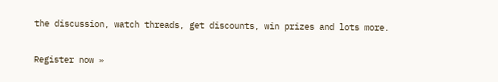the discussion, watch threads, get discounts, win prizes and lots more.

Register now »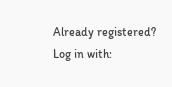Already registered? Log in with: